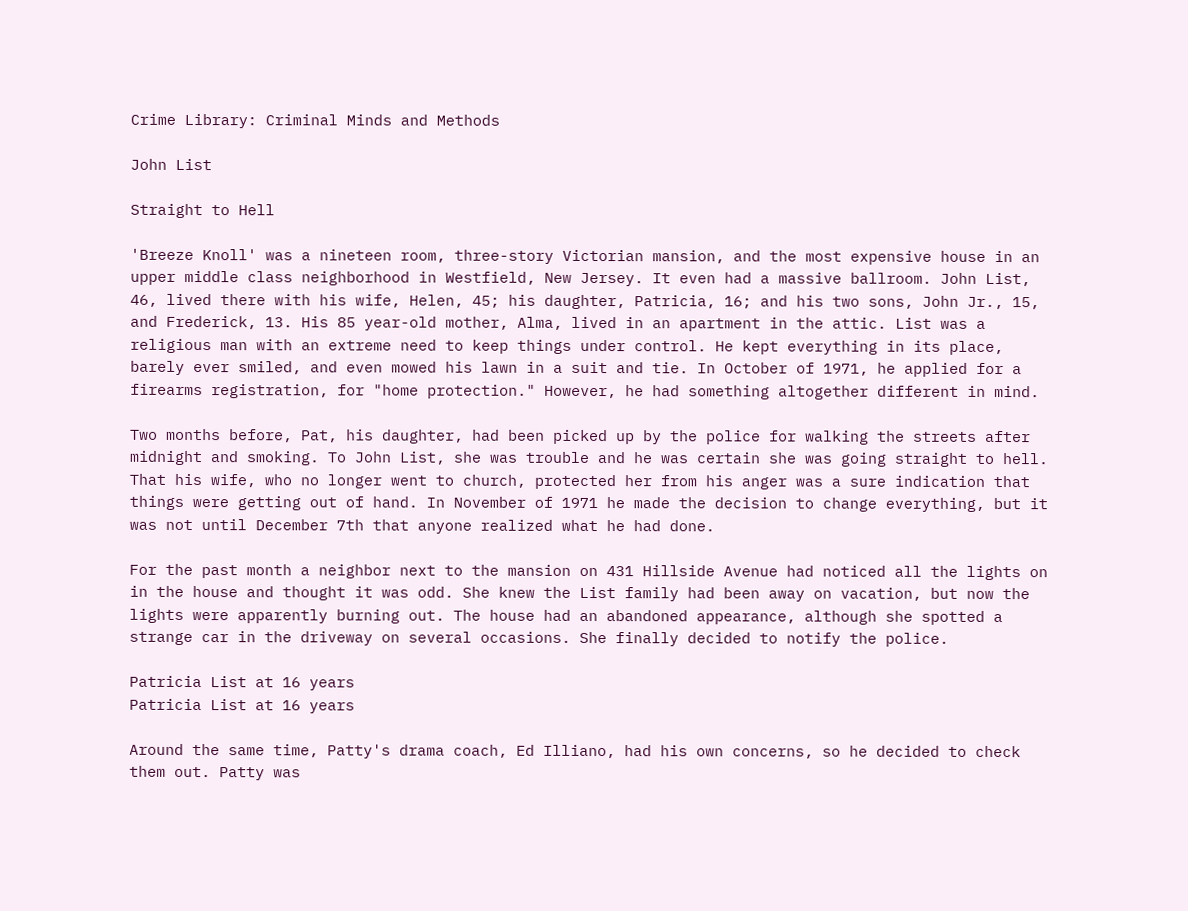Crime Library: Criminal Minds and Methods

John List

Straight to Hell

'Breeze Knoll' was a nineteen room, three-story Victorian mansion, and the most expensive house in an upper middle class neighborhood in Westfield, New Jersey. It even had a massive ballroom. John List, 46, lived there with his wife, Helen, 45; his daughter, Patricia, 16; and his two sons, John Jr., 15, and Frederick, 13. His 85 year-old mother, Alma, lived in an apartment in the attic. List was a religious man with an extreme need to keep things under control. He kept everything in its place, barely ever smiled, and even mowed his lawn in a suit and tie. In October of 1971, he applied for a firearms registration, for "home protection." However, he had something altogether different in mind.

Two months before, Pat, his daughter, had been picked up by the police for walking the streets after midnight and smoking. To John List, she was trouble and he was certain she was going straight to hell. That his wife, who no longer went to church, protected her from his anger was a sure indication that things were getting out of hand. In November of 1971 he made the decision to change everything, but it was not until December 7th that anyone realized what he had done.

For the past month a neighbor next to the mansion on 431 Hillside Avenue had noticed all the lights on in the house and thought it was odd. She knew the List family had been away on vacation, but now the lights were apparently burning out. The house had an abandoned appearance, although she spotted a strange car in the driveway on several occasions. She finally decided to notify the police.

Patricia List at 16 years
Patricia List at 16 years

Around the same time, Patty's drama coach, Ed Illiano, had his own concerns, so he decided to check them out. Patty was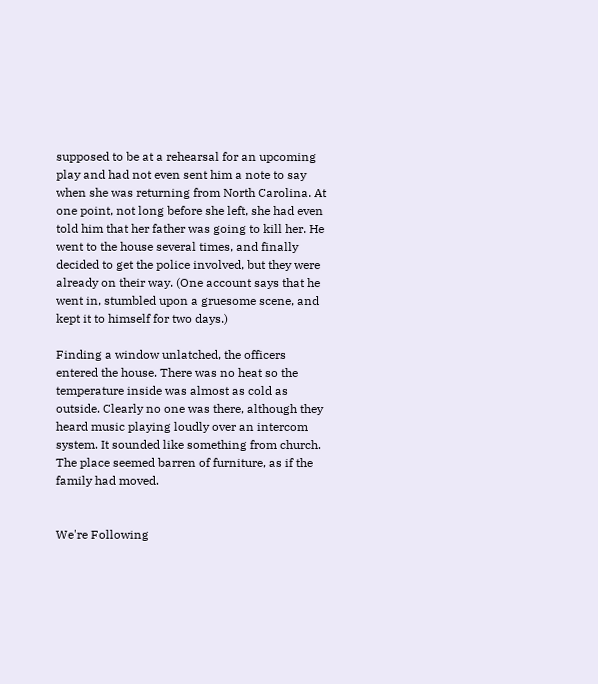supposed to be at a rehearsal for an upcoming play and had not even sent him a note to say when she was returning from North Carolina. At one point, not long before she left, she had even told him that her father was going to kill her. He went to the house several times, and finally decided to get the police involved, but they were already on their way. (One account says that he went in, stumbled upon a gruesome scene, and kept it to himself for two days.)

Finding a window unlatched, the officers entered the house. There was no heat so the temperature inside was almost as cold as outside. Clearly no one was there, although they heard music playing loudly over an intercom system. It sounded like something from church. The place seemed barren of furniture, as if the family had moved.


We're Following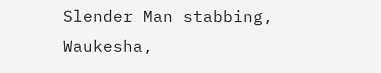Slender Man stabbing, Waukesha,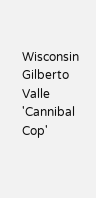Wisconsin
Gilberto Valle 'Cannibal Cop'